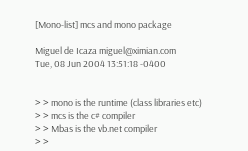[Mono-list] mcs and mono package

Miguel de Icaza miguel@ximian.com
Tue, 08 Jun 2004 13:51:18 -0400


> > mono is the runtime (class libraries etc)
> > mcs is the c# compiler
> > Mbas is the vb.net compiler
> >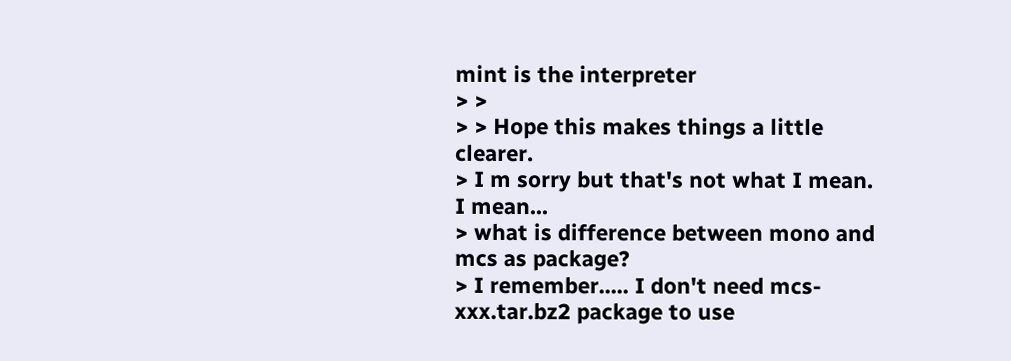mint is the interpreter
> >
> > Hope this makes things a little clearer.
> I m sorry but that's not what I mean. I mean...
> what is difference between mono and mcs as package?
> I remember..... I don't need mcs-xxx.tar.bz2 package to use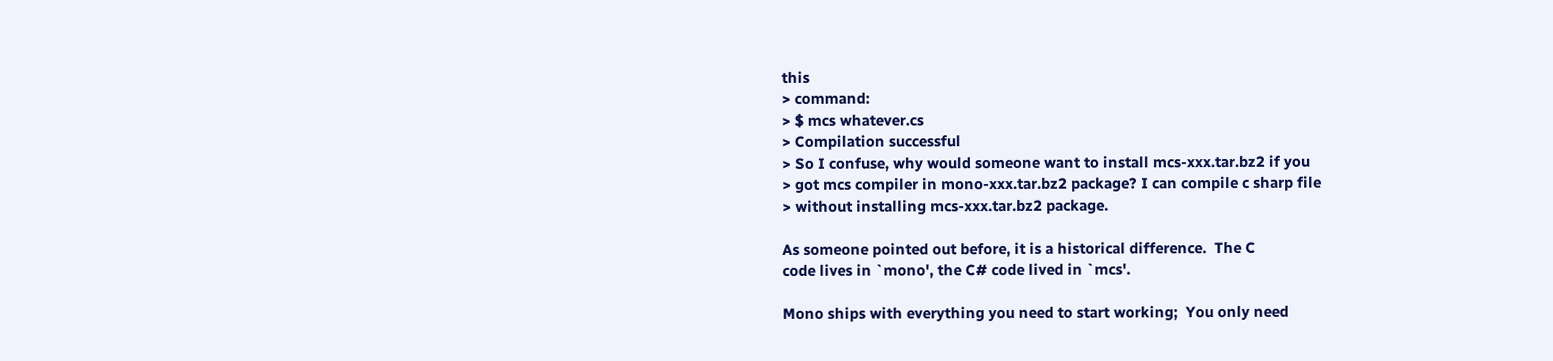this
> command:
> $ mcs whatever.cs
> Compilation successful
> So I confuse, why would someone want to install mcs-xxx.tar.bz2 if you
> got mcs compiler in mono-xxx.tar.bz2 package? I can compile c sharp file
> without installing mcs-xxx.tar.bz2 package.

As someone pointed out before, it is a historical difference.  The C
code lives in `mono', the C# code lived in `mcs'.

Mono ships with everything you need to start working;  You only need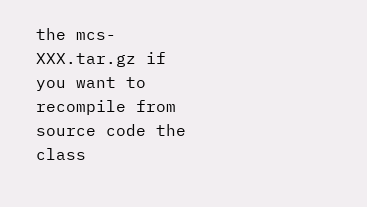the mcs-XXX.tar.gz if you want to recompile from source code the class